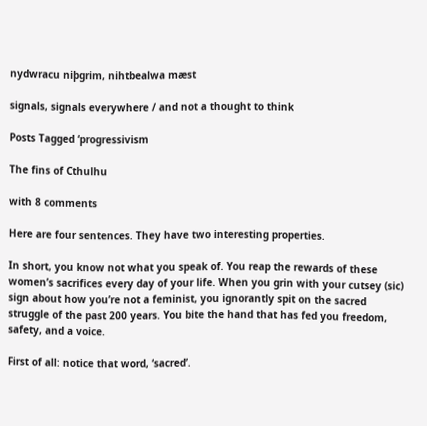nydwracu niþgrim, nihtbealwa mæst

signals, signals everywhere / and not a thought to think

Posts Tagged ‘progressivism

The fins of Cthulhu

with 8 comments

Here are four sentences. They have two interesting properties.

In short, you know not what you speak of. You reap the rewards of these women’s sacrifices every day of your life. When you grin with your cutsey (sic) sign about how you’re not a feminist, you ignorantly spit on the sacred struggle of the past 200 years. You bite the hand that has fed you freedom, safety, and a voice.

First of all: notice that word, ‘sacred’.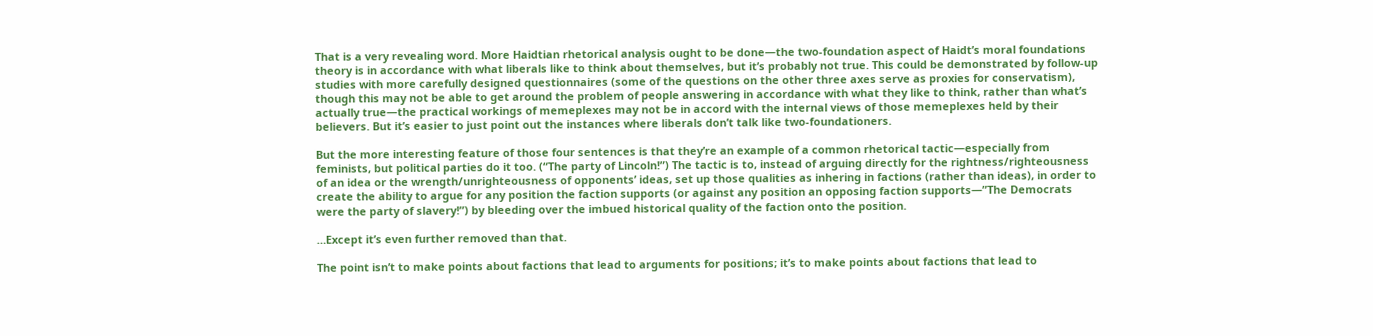That is a very revealing word. More Haidtian rhetorical analysis ought to be done—the two-foundation aspect of Haidt’s moral foundations theory is in accordance with what liberals like to think about themselves, but it’s probably not true. This could be demonstrated by follow-up studies with more carefully designed questionnaires (some of the questions on the other three axes serve as proxies for conservatism), though this may not be able to get around the problem of people answering in accordance with what they like to think, rather than what’s actually true—the practical workings of memeplexes may not be in accord with the internal views of those memeplexes held by their believers. But it’s easier to just point out the instances where liberals don’t talk like two-foundationers.

But the more interesting feature of those four sentences is that they’re an example of a common rhetorical tactic—especially from feminists, but political parties do it too. (“The party of Lincoln!”) The tactic is to, instead of arguing directly for the rightness/righteousness of an idea or the wrength/unrighteousness of opponents’ ideas, set up those qualities as inhering in factions (rather than ideas), in order to create the ability to argue for any position the faction supports (or against any position an opposing faction supports—”The Democrats were the party of slavery!”) by bleeding over the imbued historical quality of the faction onto the position.

…Except it’s even further removed than that.

The point isn’t to make points about factions that lead to arguments for positions; it’s to make points about factions that lead to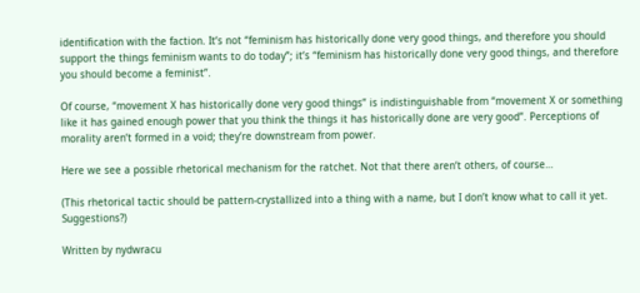identification with the faction. It’s not “feminism has historically done very good things, and therefore you should support the things feminism wants to do today”; it’s “feminism has historically done very good things, and therefore you should become a feminist”.

Of course, “movement X has historically done very good things” is indistinguishable from “movement X or something like it has gained enough power that you think the things it has historically done are very good”. Perceptions of morality aren’t formed in a void; they’re downstream from power.

Here we see a possible rhetorical mechanism for the ratchet. Not that there aren’t others, of course…

(This rhetorical tactic should be pattern-crystallized into a thing with a name, but I don’t know what to call it yet. Suggestions?)

Written by nydwracu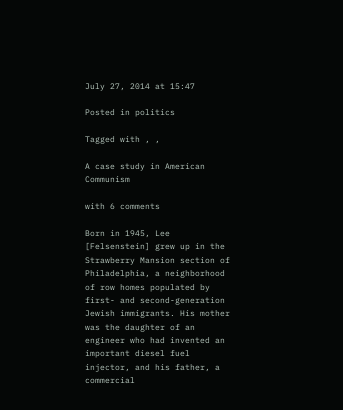July 27, 2014 at 15:47

Posted in politics

Tagged with , ,

A case study in American Communism

with 6 comments

Born in 1945, Lee [Felsenstein] grew up in the Strawberry Mansion section of Philadelphia, a neighborhood of row homes populated by first- and second-generation Jewish immigrants. His mother was the daughter of an engineer who had invented an important diesel fuel injector, and his father, a commercial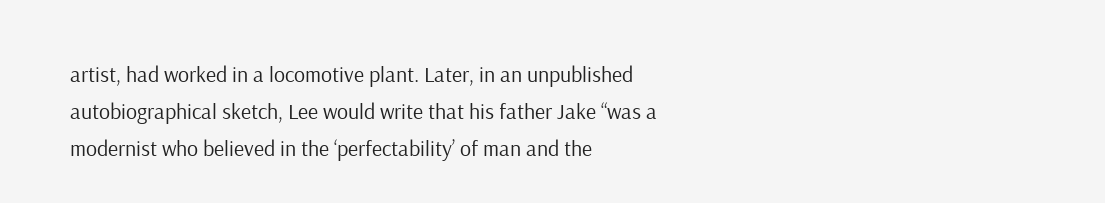artist, had worked in a locomotive plant. Later, in an unpublished autobiographical sketch, Lee would write that his father Jake “was a modernist who believed in the ‘perfectability’ of man and the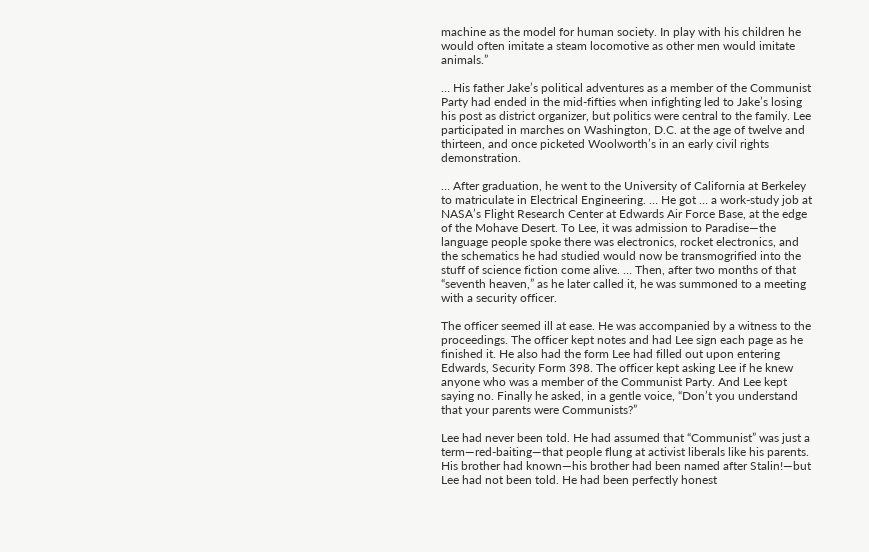machine as the model for human society. In play with his children he would often imitate a steam locomotive as other men would imitate animals.”

… His father Jake’s political adventures as a member of the Communist Party had ended in the mid-fifties when infighting led to Jake’s losing his post as district organizer, but politics were central to the family. Lee participated in marches on Washington, D.C. at the age of twelve and thirteen, and once picketed Woolworth’s in an early civil rights demonstration.

… After graduation, he went to the University of California at Berkeley to matriculate in Electrical Engineering. … He got … a work-study job at NASA’s Flight Research Center at Edwards Air Force Base, at the edge of the Mohave Desert. To Lee, it was admission to Paradise—the language people spoke there was electronics, rocket electronics, and the schematics he had studied would now be transmogrified into the stuff of science fiction come alive. … Then, after two months of that “seventh heaven,” as he later called it, he was summoned to a meeting with a security officer.

The officer seemed ill at ease. He was accompanied by a witness to the proceedings. The officer kept notes and had Lee sign each page as he finished it. He also had the form Lee had filled out upon entering Edwards, Security Form 398. The officer kept asking Lee if he knew anyone who was a member of the Communist Party. And Lee kept saying no. Finally he asked, in a gentle voice, “Don’t you understand that your parents were Communists?”

Lee had never been told. He had assumed that “Communist” was just a term—red-baiting—that people flung at activist liberals like his parents. His brother had known—his brother had been named after Stalin!—but Lee had not been told. He had been perfectly honest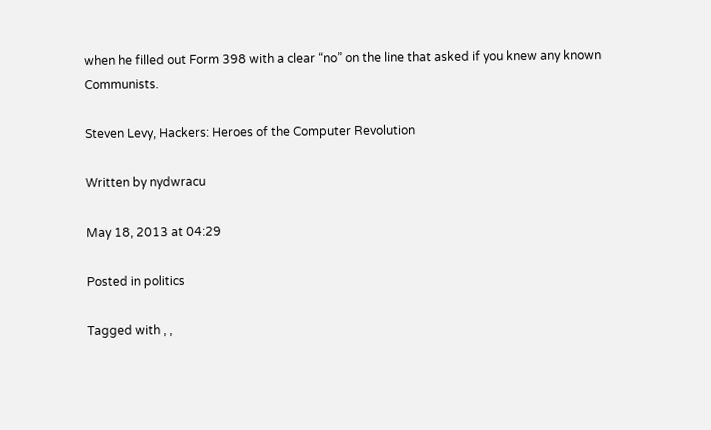when he filled out Form 398 with a clear “no” on the line that asked if you knew any known Communists.

Steven Levy, Hackers: Heroes of the Computer Revolution

Written by nydwracu

May 18, 2013 at 04:29

Posted in politics

Tagged with , ,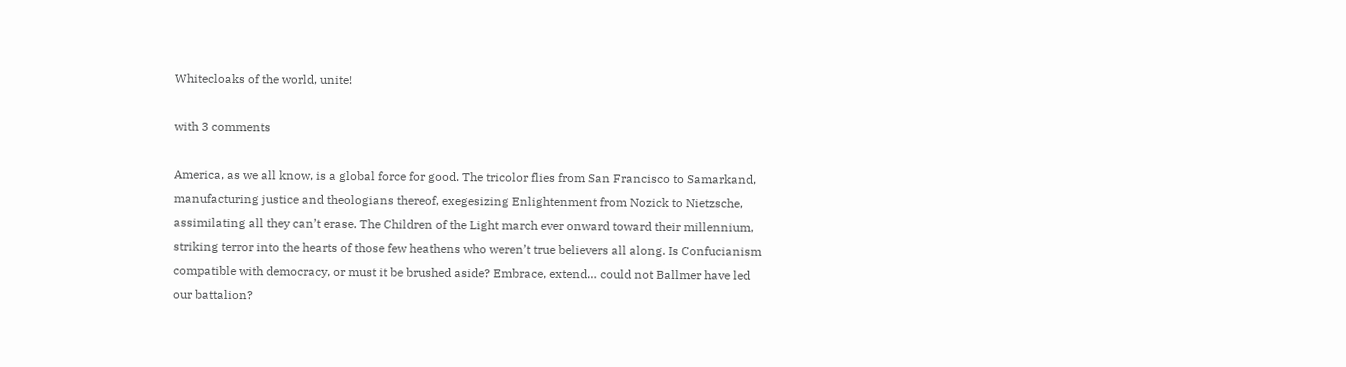Whitecloaks of the world, unite!

with 3 comments

America, as we all know, is a global force for good. The tricolor flies from San Francisco to Samarkand, manufacturing justice and theologians thereof, exegesizing Enlightenment from Nozick to Nietzsche, assimilating all they can’t erase. The Children of the Light march ever onward toward their millennium, striking terror into the hearts of those few heathens who weren’t true believers all along. Is Confucianism compatible with democracy, or must it be brushed aside? Embrace, extend… could not Ballmer have led our battalion?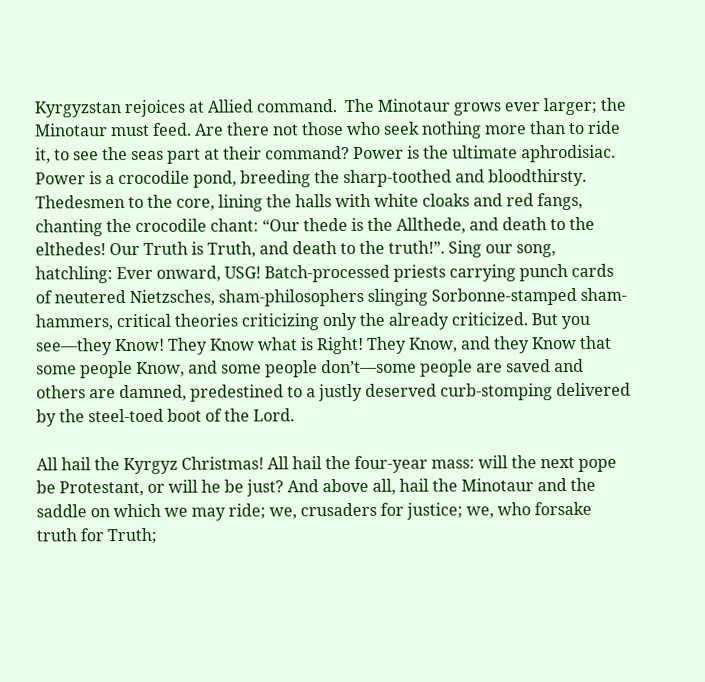Kyrgyzstan rejoices at Allied command.  The Minotaur grows ever larger; the Minotaur must feed. Are there not those who seek nothing more than to ride it, to see the seas part at their command? Power is the ultimate aphrodisiac. Power is a crocodile pond, breeding the sharp-toothed and bloodthirsty. Thedesmen to the core, lining the halls with white cloaks and red fangs, chanting the crocodile chant: “Our thede is the Allthede, and death to the elthedes! Our Truth is Truth, and death to the truth!”. Sing our song, hatchling: Ever onward, USG! Batch-processed priests carrying punch cards of neutered Nietzsches, sham-philosophers slinging Sorbonne-stamped sham-hammers, critical theories criticizing only the already criticized. But you see—they Know! They Know what is Right! They Know, and they Know that some people Know, and some people don’t—some people are saved and others are damned, predestined to a justly deserved curb-stomping delivered by the steel-toed boot of the Lord.

All hail the Kyrgyz Christmas! All hail the four-year mass: will the next pope be Protestant, or will he be just? And above all, hail the Minotaur and the saddle on which we may ride; we, crusaders for justice; we, who forsake truth for Truth;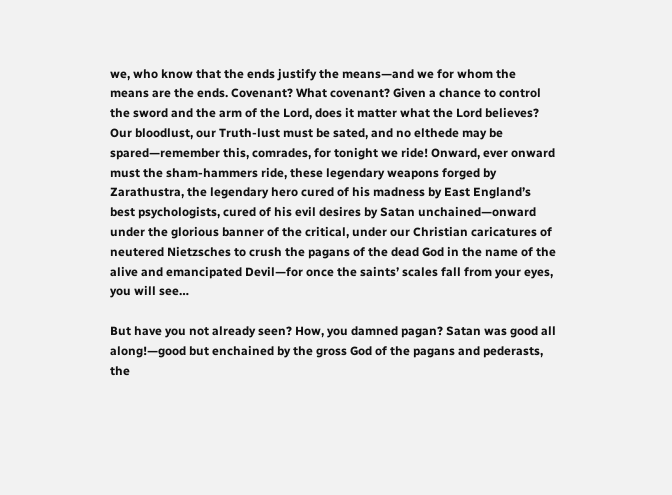we, who know that the ends justify the means—and we for whom the means are the ends. Covenant? What covenant? Given a chance to control the sword and the arm of the Lord, does it matter what the Lord believes? Our bloodlust, our Truth-lust must be sated, and no elthede may be spared—remember this, comrades, for tonight we ride! Onward, ever onward must the sham-hammers ride, these legendary weapons forged by Zarathustra, the legendary hero cured of his madness by East England’s best psychologists, cured of his evil desires by Satan unchained—onward under the glorious banner of the critical, under our Christian caricatures of neutered Nietzsches to crush the pagans of the dead God in the name of the alive and emancipated Devil—for once the saints’ scales fall from your eyes, you will see…

But have you not already seen? How, you damned pagan? Satan was good all along!—good but enchained by the gross God of the pagans and pederasts, the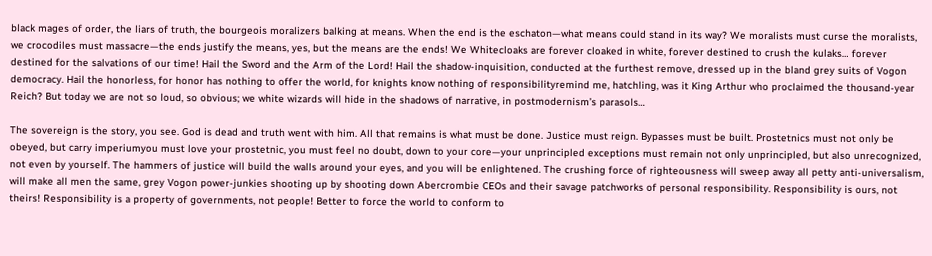black mages of order, the liars of truth, the bourgeois moralizers balking at means. When the end is the eschaton—what means could stand in its way? We moralists must curse the moralists, we crocodiles must massacre—the ends justify the means, yes, but the means are the ends! We Whitecloaks are forever cloaked in white, forever destined to crush the kulaks… forever destined for the salvations of our time! Hail the Sword and the Arm of the Lord! Hail the shadow-inquisition, conducted at the furthest remove, dressed up in the bland grey suits of Vogon democracy. Hail the honorless, for honor has nothing to offer the world, for knights know nothing of responsibilityremind me, hatchling, was it King Arthur who proclaimed the thousand-year Reich? But today we are not so loud, so obvious; we white wizards will hide in the shadows of narrative, in postmodernism’s parasols…

The sovereign is the story, you see. God is dead and truth went with him. All that remains is what must be done. Justice must reign. Bypasses must be built. Prostetnics must not only be obeyed, but carry imperiumyou must love your prostetnic, you must feel no doubt, down to your core—your unprincipled exceptions must remain not only unprincipled, but also unrecognized, not even by yourself. The hammers of justice will build the walls around your eyes, and you will be enlightened. The crushing force of righteousness will sweep away all petty anti-universalism, will make all men the same, grey Vogon power-junkies shooting up by shooting down Abercrombie CEOs and their savage patchworks of personal responsibility. Responsibility is ours, not theirs! Responsibility is a property of governments, not people! Better to force the world to conform to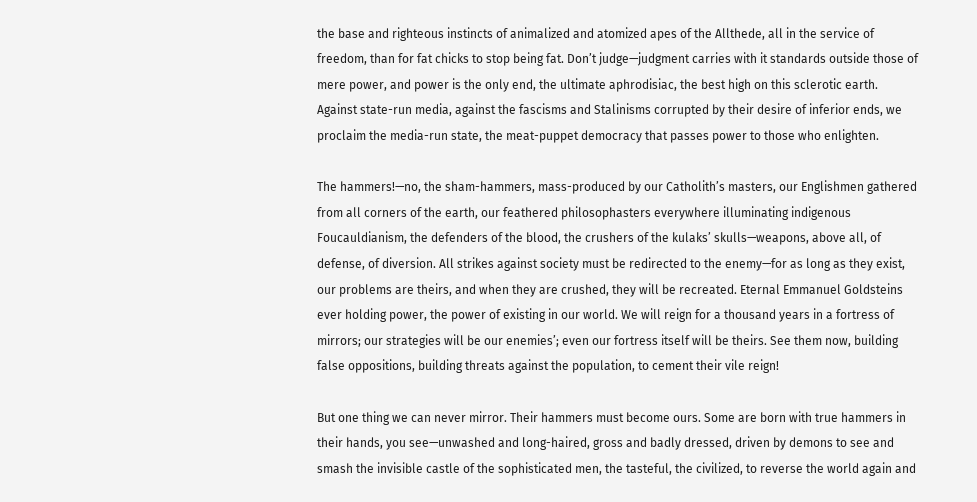the base and righteous instincts of animalized and atomized apes of the Allthede, all in the service of freedom, than for fat chicks to stop being fat. Don’t judge—judgment carries with it standards outside those of mere power, and power is the only end, the ultimate aphrodisiac, the best high on this sclerotic earth. Against state-run media, against the fascisms and Stalinisms corrupted by their desire of inferior ends, we proclaim the media-run state, the meat-puppet democracy that passes power to those who enlighten.

The hammers!—no, the sham-hammers, mass-produced by our Catholith’s masters, our Englishmen gathered from all corners of the earth, our feathered philosophasters everywhere illuminating indigenous Foucauldianism, the defenders of the blood, the crushers of the kulaks’ skulls—weapons, above all, of defense, of diversion. All strikes against society must be redirected to the enemy—for as long as they exist, our problems are theirs, and when they are crushed, they will be recreated. Eternal Emmanuel Goldsteins ever holding power, the power of existing in our world. We will reign for a thousand years in a fortress of mirrors; our strategies will be our enemies’; even our fortress itself will be theirs. See them now, building false oppositions, building threats against the population, to cement their vile reign!

But one thing we can never mirror. Their hammers must become ours. Some are born with true hammers in their hands, you see—unwashed and long-haired, gross and badly dressed, driven by demons to see and smash the invisible castle of the sophisticated men, the tasteful, the civilized, to reverse the world again and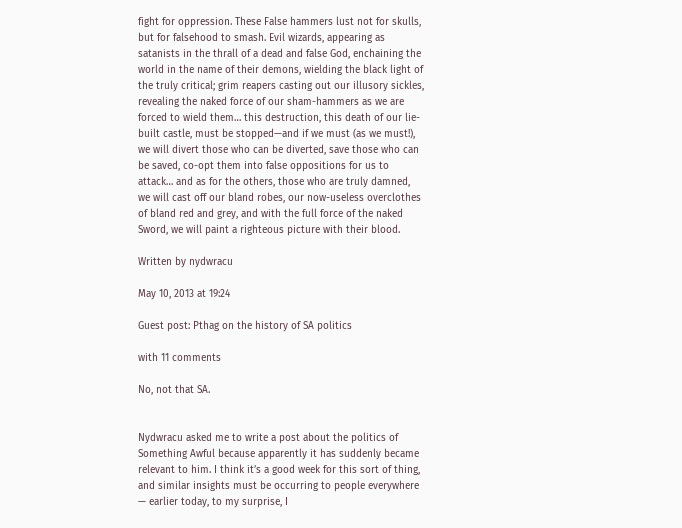fight for oppression. These False hammers lust not for skulls, but for falsehood to smash. Evil wizards, appearing as satanists in the thrall of a dead and false God, enchaining the world in the name of their demons, wielding the black light of the truly critical; grim reapers casting out our illusory sickles, revealing the naked force of our sham-hammers as we are forced to wield them… this destruction, this death of our lie-built castle, must be stopped—and if we must (as we must!), we will divert those who can be diverted, save those who can be saved, co-opt them into false oppositions for us to attack… and as for the others, those who are truly damned, we will cast off our bland robes, our now-useless overclothes of bland red and grey, and with the full force of the naked Sword, we will paint a righteous picture with their blood.

Written by nydwracu

May 10, 2013 at 19:24

Guest post: Pthag on the history of SA politics

with 11 comments

No, not that SA.


Nydwracu asked me to write a post about the politics of Something Awful because apparently it has suddenly became relevant to him. I think it’s a good week for this sort of thing, and similar insights must be occurring to people everywhere — earlier today, to my surprise, I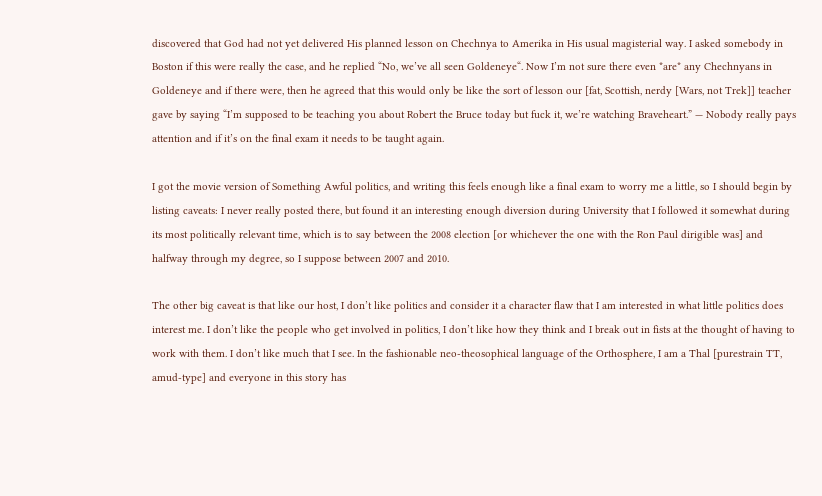discovered that God had not yet delivered His planned lesson on Chechnya to Amerika in His usual magisterial way. I asked somebody in Boston if this were really the case, and he replied “No, we’ve all seen Goldeneye“. Now I’m not sure there even *are* any Chechnyans in Goldeneye and if there were, then he agreed that this would only be like the sort of lesson our [fat, Scottish, nerdy [Wars, not Trek]] teacher gave by saying “I’m supposed to be teaching you about Robert the Bruce today but fuck it, we’re watching Braveheart.” — Nobody really pays attention and if it’s on the final exam it needs to be taught again.

I got the movie version of Something Awful politics, and writing this feels enough like a final exam to worry me a little, so I should begin by listing caveats: I never really posted there, but found it an interesting enough diversion during University that I followed it somewhat during its most politically relevant time, which is to say between the 2008 election [or whichever the one with the Ron Paul dirigible was] and halfway through my degree, so I suppose between 2007 and 2010.

The other big caveat is that like our host, I don’t like politics and consider it a character flaw that I am interested in what little politics does interest me. I don’t like the people who get involved in politics, I don’t like how they think and I break out in fists at the thought of having to work with them. I don’t like much that I see. In the fashionable neo-theosophical language of the Orthosphere, I am a Thal [purestrain TT, amud-type] and everyone in this story has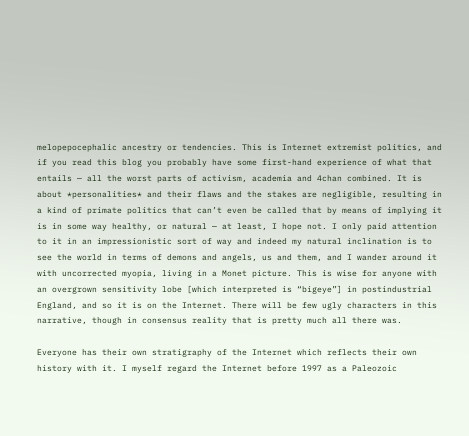melopepocephalic ancestry or tendencies. This is Internet extremist politics, and if you read this blog you probably have some first-hand experience of what that entails — all the worst parts of activism, academia and 4chan combined. It is about *personalities* and their flaws and the stakes are negligible, resulting in a kind of primate politics that can’t even be called that by means of implying it is in some way healthy, or natural — at least, I hope not. I only paid attention to it in an impressionistic sort of way and indeed my natural inclination is to see the world in terms of demons and angels, us and them, and I wander around it with uncorrected myopia, living in a Monet picture. This is wise for anyone with an overgrown sensitivity lobe [which interpreted is “bigeye”] in postindustrial England, and so it is on the Internet. There will be few ugly characters in this narrative, though in consensus reality that is pretty much all there was.

Everyone has their own stratigraphy of the Internet which reflects their own history with it. I myself regard the Internet before 1997 as a Paleozoic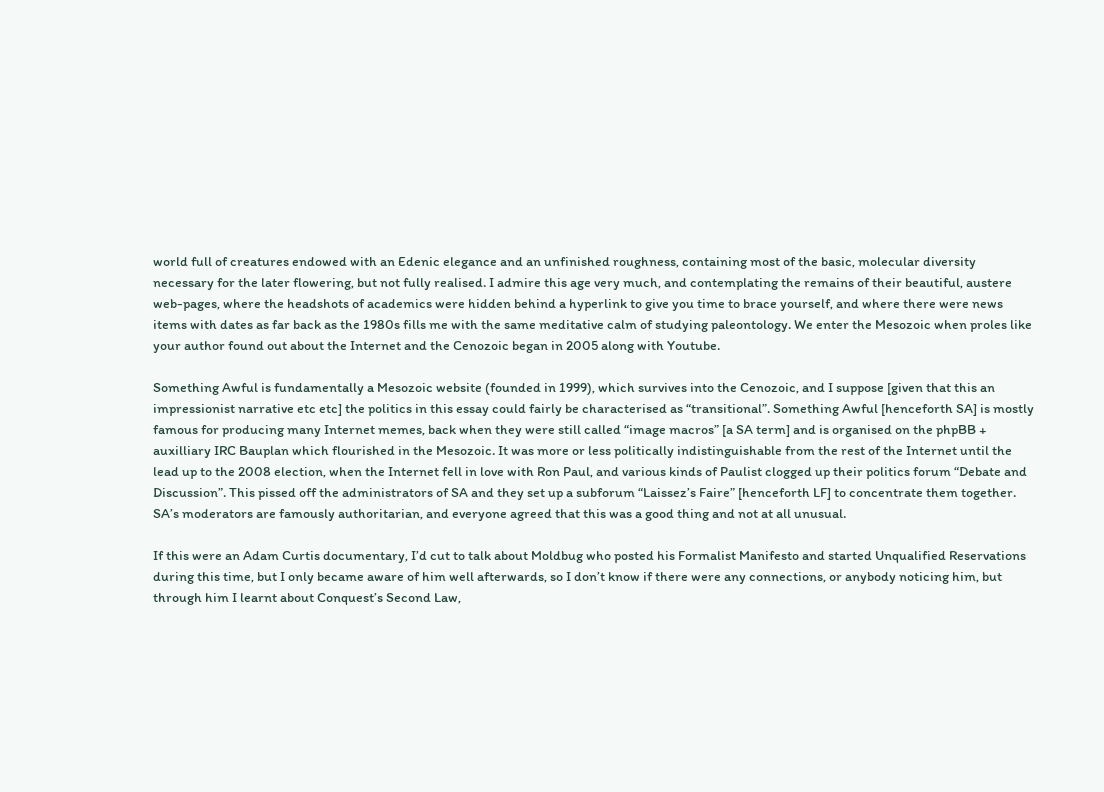world full of creatures endowed with an Edenic elegance and an unfinished roughness, containing most of the basic, molecular diversity necessary for the later flowering, but not fully realised. I admire this age very much, and contemplating the remains of their beautiful, austere web-pages, where the headshots of academics were hidden behind a hyperlink to give you time to brace yourself, and where there were news items with dates as far back as the 1980s fills me with the same meditative calm of studying paleontology. We enter the Mesozoic when proles like your author found out about the Internet and the Cenozoic began in 2005 along with Youtube.

Something Awful is fundamentally a Mesozoic website (founded in 1999), which survives into the Cenozoic, and I suppose [given that this an impressionist narrative etc etc] the politics in this essay could fairly be characterised as “transitional”. Something Awful [henceforth SA] is mostly famous for producing many Internet memes, back when they were still called “image macros” [a SA term] and is organised on the phpBB + auxilliary IRC Bauplan which flourished in the Mesozoic. It was more or less politically indistinguishable from the rest of the Internet until the lead up to the 2008 election, when the Internet fell in love with Ron Paul, and various kinds of Paulist clogged up their politics forum “Debate and Discussion”. This pissed off the administrators of SA and they set up a subforum “Laissez’s Faire” [henceforth LF] to concentrate them together. SA’s moderators are famously authoritarian, and everyone agreed that this was a good thing and not at all unusual.

If this were an Adam Curtis documentary, I’d cut to talk about Moldbug who posted his Formalist Manifesto and started Unqualified Reservations during this time, but I only became aware of him well afterwards, so I don’t know if there were any connections, or anybody noticing him, but through him I learnt about Conquest’s Second Law,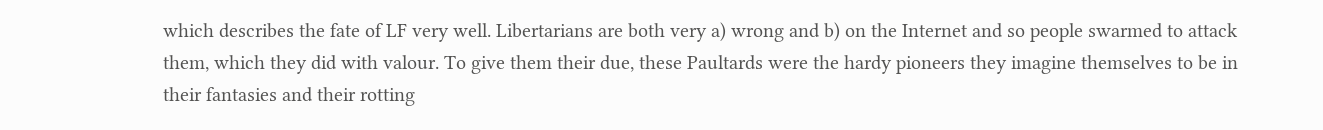which describes the fate of LF very well. Libertarians are both very a) wrong and b) on the Internet and so people swarmed to attack them, which they did with valour. To give them their due, these Paultards were the hardy pioneers they imagine themselves to be in their fantasies and their rotting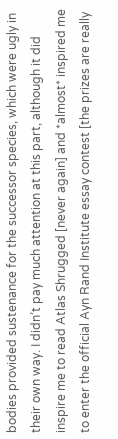bodies provided sustenance for the successor species, which were ugly in their own way. I didn’t pay much attention at this part, although it did inspire me to read Atlas Shrugged [never again] and *almost* inspired me to enter the official Ayn Rand Institute essay contest [the prizes are really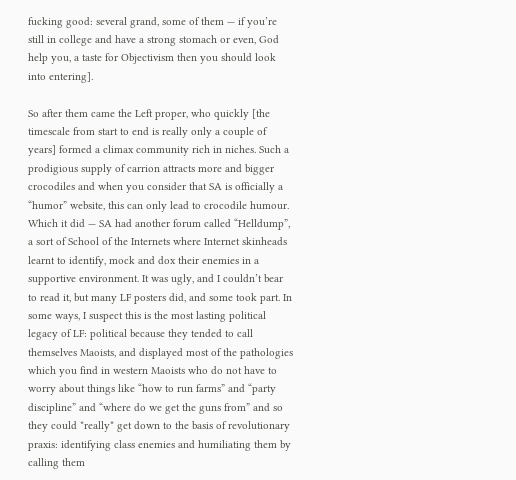fucking good: several grand, some of them — if you’re still in college and have a strong stomach or even, God help you, a taste for Objectivism then you should look into entering].

So after them came the Left proper, who quickly [the timescale from start to end is really only a couple of years] formed a climax community rich in niches. Such a prodigious supply of carrion attracts more and bigger crocodiles and when you consider that SA is officially a “humor” website, this can only lead to crocodile humour. Which it did — SA had another forum called “Helldump”, a sort of School of the Internets where Internet skinheads learnt to identify, mock and dox their enemies in a supportive environment. It was ugly, and I couldn’t bear to read it, but many LF posters did, and some took part. In some ways, I suspect this is the most lasting political legacy of LF: political because they tended to call themselves Maoists, and displayed most of the pathologies which you find in western Maoists who do not have to worry about things like “how to run farms” and “party discipline” and “where do we get the guns from” and so they could *really* get down to the basis of revolutionary praxis: identifying class enemies and humiliating them by calling them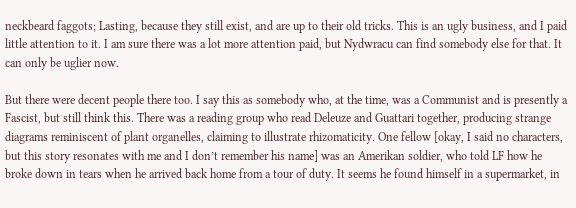neckbeard faggots; Lasting, because they still exist, and are up to their old tricks. This is an ugly business, and I paid little attention to it. I am sure there was a lot more attention paid, but Nydwracu can find somebody else for that. It can only be uglier now.

But there were decent people there too. I say this as somebody who, at the time, was a Communist and is presently a Fascist, but still think this. There was a reading group who read Deleuze and Guattari together, producing strange diagrams reminiscent of plant organelles, claiming to illustrate rhizomaticity. One fellow [okay, I said no characters, but this story resonates with me and I don’t remember his name] was an Amerikan soldier, who told LF how he broke down in tears when he arrived back home from a tour of duty. It seems he found himself in a supermarket, in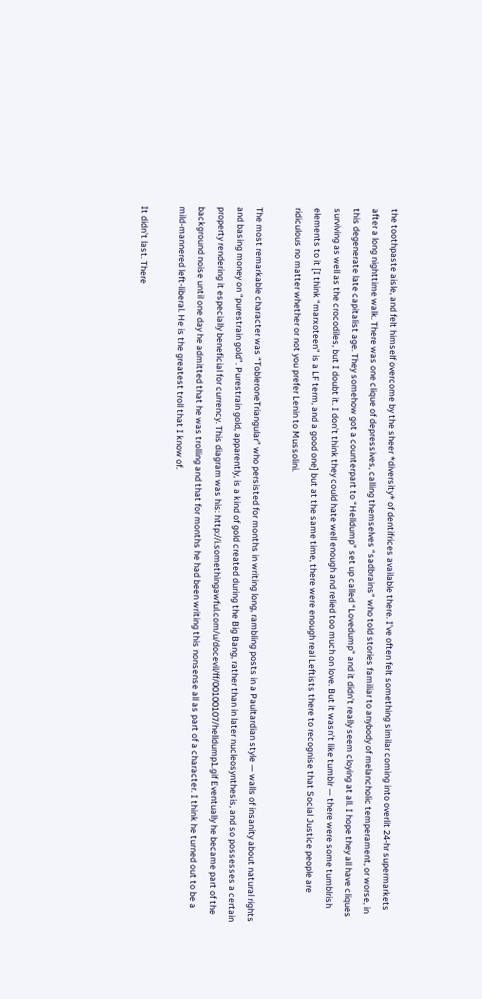the toothpaste aisle, and felt himself overcome by the sheer *diversity* of dentifrices available there. I’ve often felt something similar coming into overlit 24-hr supermarkets after a long nighttime walk. There was one clique of depressives, calling themselves “sadbrains” who told stories familiar to anybody of melancholic temperament, or worse, in this degenerate late capitalist age. They somehow got a counterpart to “Helldump” set up called “Lovedump” and it didn’t really seem cloying at all. I hope they all have cliques surviving as well as the crocodiles, but I doubt it. I don’t think they could hate well enough and relied too much on love. But it wasn’t like tumblr — there were some tumblrish elements to it [I think “marxoteen” is a LF term, and a good one] but at the same time, there were enough real Leftists there to recognise that Social Justice people are ridiculous no matter whether or not you prefer Lenin to Mussolini.

The most remarkable character was “TobleroneTriangular” who persisted for months in writing long, rambling posts in a Paultardian style — walls of insanity about natural rights and basing money on “purestrain gold”. Purestrain gold, apparently, is a kind of gold created during the Big Bang, rather than in later nucleosynthesis, and so possesses a certain property rendering it especially beneficial for currency. This diagram was his: http://i.somethingawful.com/u/docevil/ff/00100107/helldump1.gif Eventually he became part of the background noise until one day he admitted that he was trolling and that for months he had been writing this nonsense all as part of a character. I think he turned out to be a mild-mannered left-liberal. He is the greatest troll that I know of.

It didn’t last. There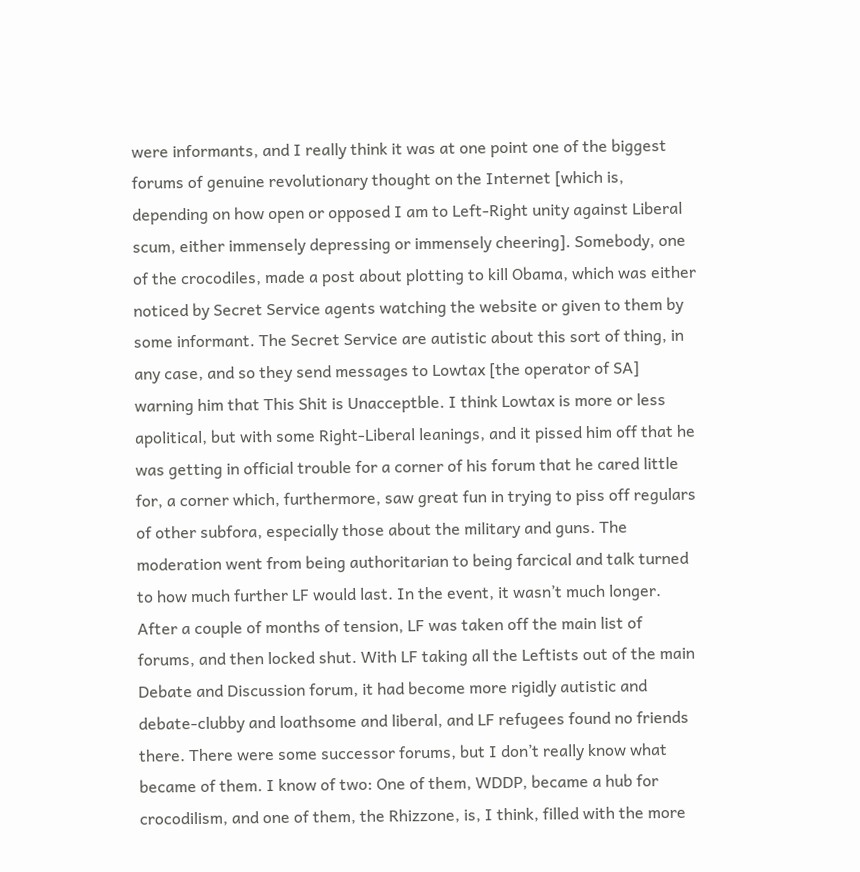were informants, and I really think it was at one point one of the biggest forums of genuine revolutionary thought on the Internet [which is, depending on how open or opposed I am to Left-Right unity against Liberal scum, either immensely depressing or immensely cheering]. Somebody, one of the crocodiles, made a post about plotting to kill Obama, which was either noticed by Secret Service agents watching the website or given to them by some informant. The Secret Service are autistic about this sort of thing, in any case, and so they send messages to Lowtax [the operator of SA] warning him that This Shit is Unacceptble. I think Lowtax is more or less apolitical, but with some Right-Liberal leanings, and it pissed him off that he was getting in official trouble for a corner of his forum that he cared little for, a corner which, furthermore, saw great fun in trying to piss off regulars of other subfora, especially those about the military and guns. The moderation went from being authoritarian to being farcical and talk turned to how much further LF would last. In the event, it wasn’t much longer. After a couple of months of tension, LF was taken off the main list of forums, and then locked shut. With LF taking all the Leftists out of the main Debate and Discussion forum, it had become more rigidly autistic and debate-clubby and loathsome and liberal, and LF refugees found no friends there. There were some successor forums, but I don’t really know what became of them. I know of two: One of them, WDDP, became a hub for crocodilism, and one of them, the Rhizzone, is, I think, filled with the more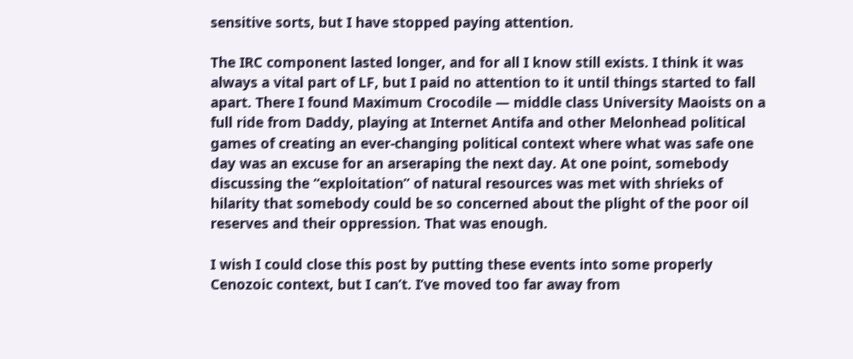sensitive sorts, but I have stopped paying attention.

The IRC component lasted longer, and for all I know still exists. I think it was always a vital part of LF, but I paid no attention to it until things started to fall apart. There I found Maximum Crocodile — middle class University Maoists on a full ride from Daddy, playing at Internet Antifa and other Melonhead political games of creating an ever-changing political context where what was safe one day was an excuse for an arseraping the next day. At one point, somebody discussing the “exploitation” of natural resources was met with shrieks of hilarity that somebody could be so concerned about the plight of the poor oil reserves and their oppression. That was enough.

I wish I could close this post by putting these events into some properly Cenozoic context, but I can’t. I’ve moved too far away from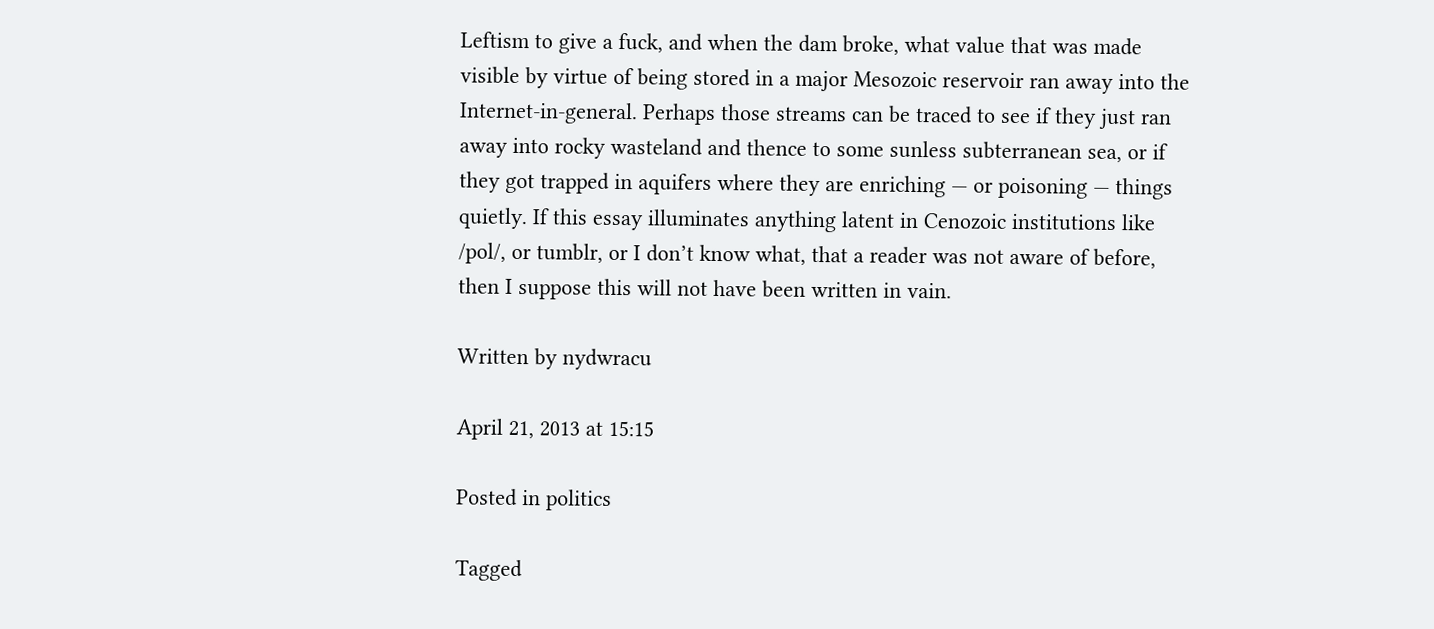Leftism to give a fuck, and when the dam broke, what value that was made visible by virtue of being stored in a major Mesozoic reservoir ran away into the Internet-in-general. Perhaps those streams can be traced to see if they just ran away into rocky wasteland and thence to some sunless subterranean sea, or if they got trapped in aquifers where they are enriching — or poisoning — things quietly. If this essay illuminates anything latent in Cenozoic institutions like /pol/, or tumblr, or I don’t know what, that a reader was not aware of before, then I suppose this will not have been written in vain.

Written by nydwracu

April 21, 2013 at 15:15

Posted in politics

Tagged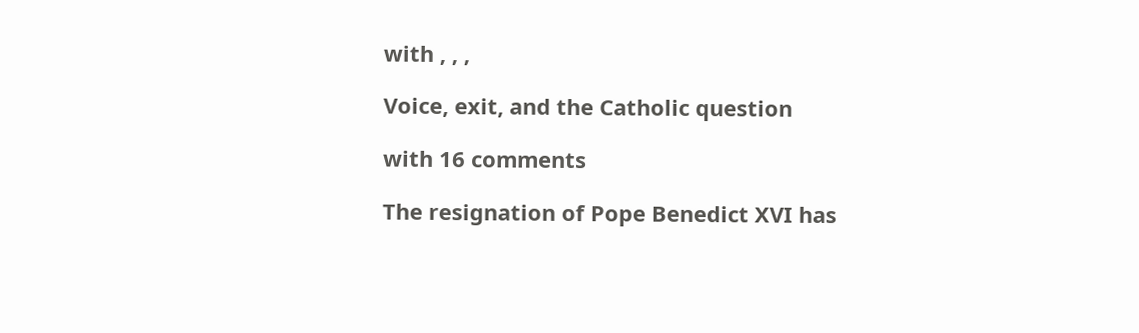with , , ,

Voice, exit, and the Catholic question

with 16 comments

The resignation of Pope Benedict XVI has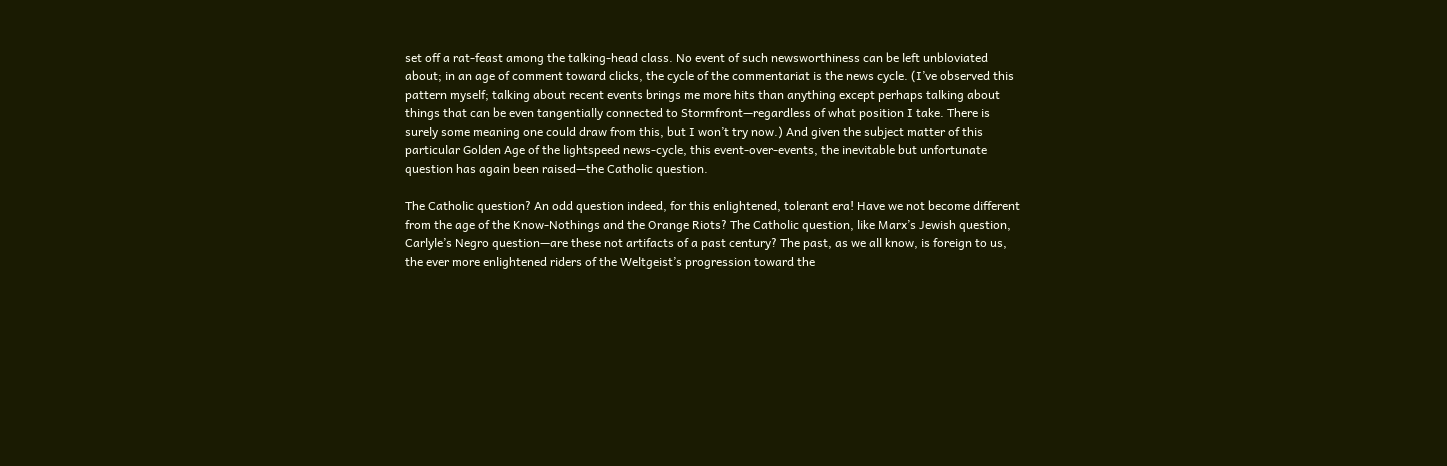set off a rat-feast among the talking-head class. No event of such newsworthiness can be left unbloviated about; in an age of comment toward clicks, the cycle of the commentariat is the news cycle. (I’ve observed this pattern myself; talking about recent events brings me more hits than anything except perhaps talking about things that can be even tangentially connected to Stormfront—regardless of what position I take. There is surely some meaning one could draw from this, but I won’t try now.) And given the subject matter of this particular Golden Age of the lightspeed news-cycle, this event-over-events, the inevitable but unfortunate question has again been raised—the Catholic question.

The Catholic question? An odd question indeed, for this enlightened, tolerant era! Have we not become different from the age of the Know-Nothings and the Orange Riots? The Catholic question, like Marx’s Jewish question, Carlyle’s Negro question—are these not artifacts of a past century? The past, as we all know, is foreign to us, the ever more enlightened riders of the Weltgeist’s progression toward the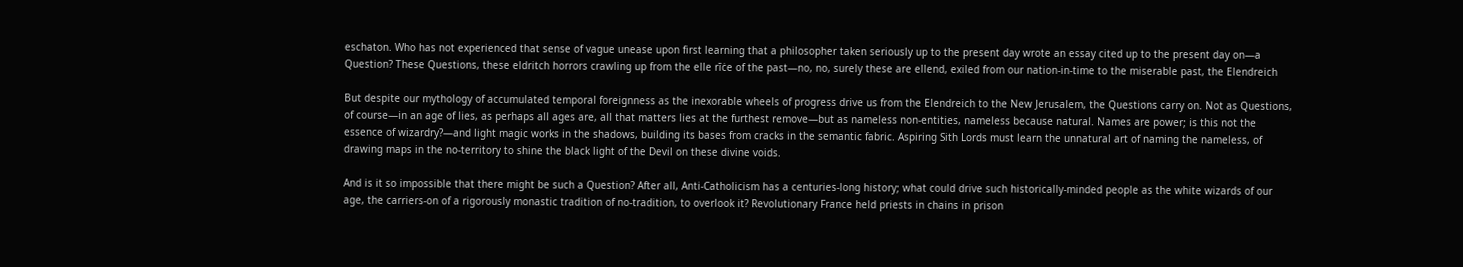eschaton. Who has not experienced that sense of vague unease upon first learning that a philosopher taken seriously up to the present day wrote an essay cited up to the present day on—a Question? These Questions, these eldritch horrors crawling up from the elle rīċe of the past—no, no, surely these are ellend, exiled from our nation-in-time to the miserable past, the Elendreich

But despite our mythology of accumulated temporal foreignness as the inexorable wheels of progress drive us from the Elendreich to the New Jerusalem, the Questions carry on. Not as Questions, of course—in an age of lies, as perhaps all ages are, all that matters lies at the furthest remove—but as nameless non-entities, nameless because natural. Names are power; is this not the essence of wizardry?—and light magic works in the shadows, building its bases from cracks in the semantic fabric. Aspiring Sith Lords must learn the unnatural art of naming the nameless, of drawing maps in the no-territory to shine the black light of the Devil on these divine voids.

And is it so impossible that there might be such a Question? After all, Anti-Catholicism has a centuries-long history; what could drive such historically-minded people as the white wizards of our age, the carriers-on of a rigorously monastic tradition of no-tradition, to overlook it? Revolutionary France held priests in chains in prison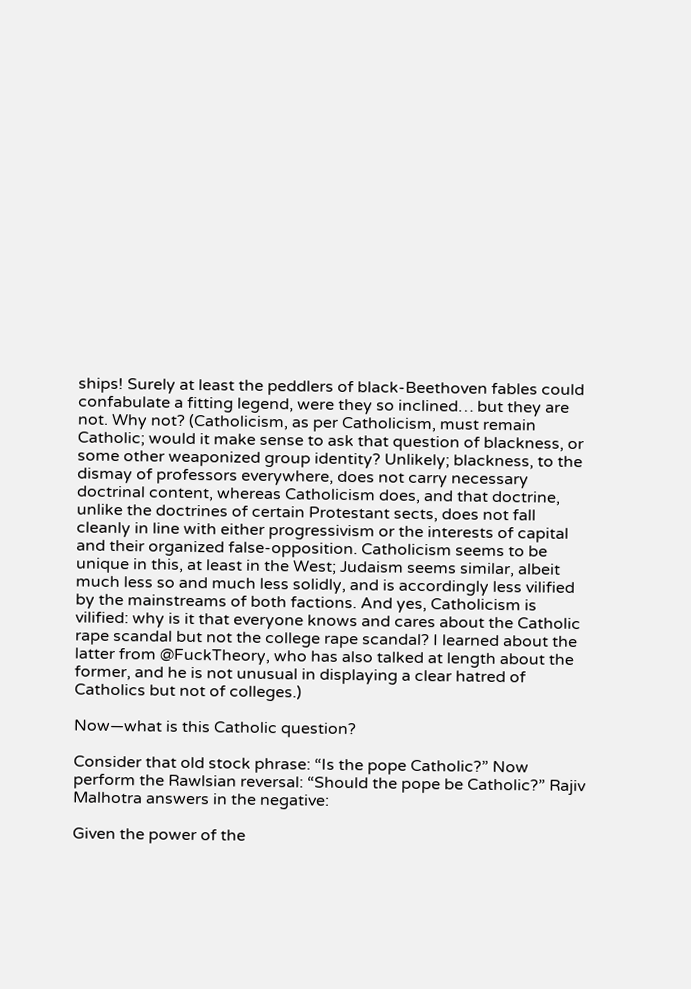ships! Surely at least the peddlers of black-Beethoven fables could confabulate a fitting legend, were they so inclined… but they are not. Why not? (Catholicism, as per Catholicism, must remain Catholic; would it make sense to ask that question of blackness, or some other weaponized group identity? Unlikely; blackness, to the dismay of professors everywhere, does not carry necessary doctrinal content, whereas Catholicism does, and that doctrine, unlike the doctrines of certain Protestant sects, does not fall cleanly in line with either progressivism or the interests of capital and their organized false-opposition. Catholicism seems to be unique in this, at least in the West; Judaism seems similar, albeit much less so and much less solidly, and is accordingly less vilified by the mainstreams of both factions. And yes, Catholicism is vilified: why is it that everyone knows and cares about the Catholic rape scandal but not the college rape scandal? I learned about the latter from @FuckTheory, who has also talked at length about the former, and he is not unusual in displaying a clear hatred of Catholics but not of colleges.)

Now—what is this Catholic question?

Consider that old stock phrase: “Is the pope Catholic?” Now perform the Rawlsian reversal: “Should the pope be Catholic?” Rajiv Malhotra answers in the negative:

Given the power of the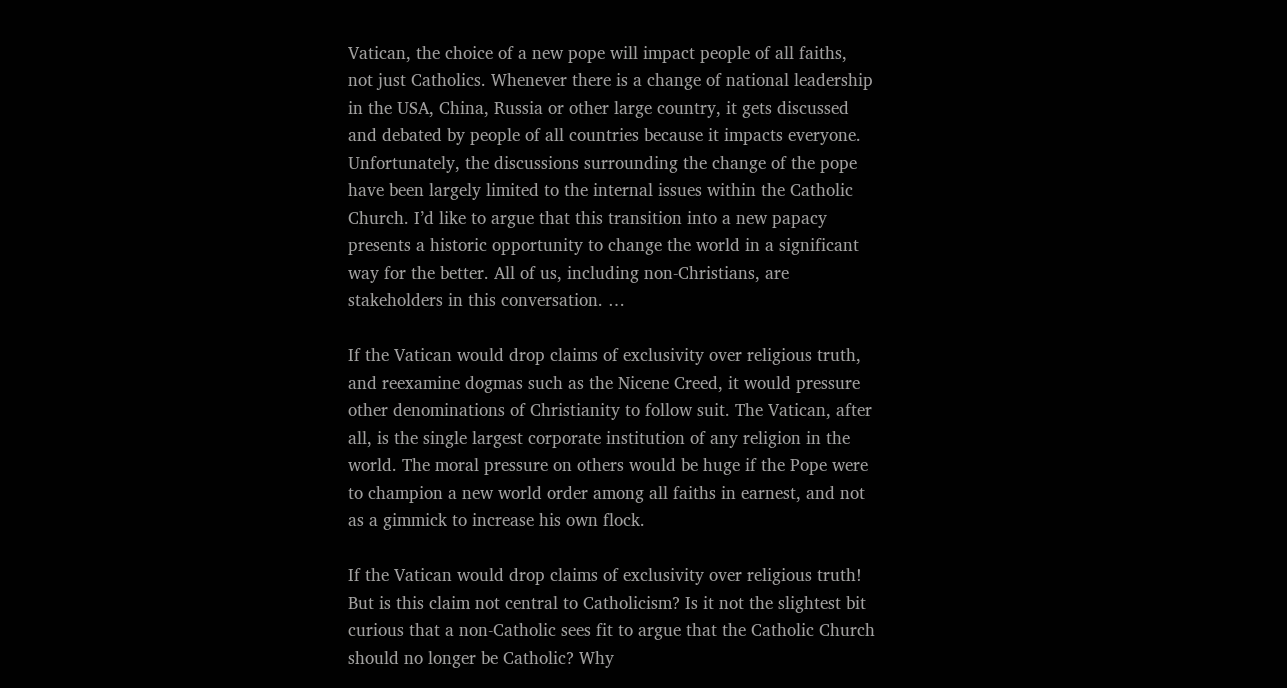Vatican, the choice of a new pope will impact people of all faiths, not just Catholics. Whenever there is a change of national leadership in the USA, China, Russia or other large country, it gets discussed and debated by people of all countries because it impacts everyone. Unfortunately, the discussions surrounding the change of the pope have been largely limited to the internal issues within the Catholic Church. I’d like to argue that this transition into a new papacy presents a historic opportunity to change the world in a significant way for the better. All of us, including non-Christians, are stakeholders in this conversation. …

If the Vatican would drop claims of exclusivity over religious truth, and reexamine dogmas such as the Nicene Creed, it would pressure other denominations of Christianity to follow suit. The Vatican, after all, is the single largest corporate institution of any religion in the world. The moral pressure on others would be huge if the Pope were to champion a new world order among all faiths in earnest, and not as a gimmick to increase his own flock.

If the Vatican would drop claims of exclusivity over religious truth! But is this claim not central to Catholicism? Is it not the slightest bit curious that a non-Catholic sees fit to argue that the Catholic Church should no longer be Catholic? Why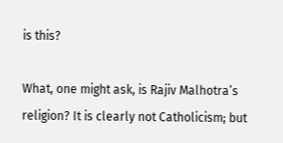is this?

What, one might ask, is Rajiv Malhotra’s religion? It is clearly not Catholicism; but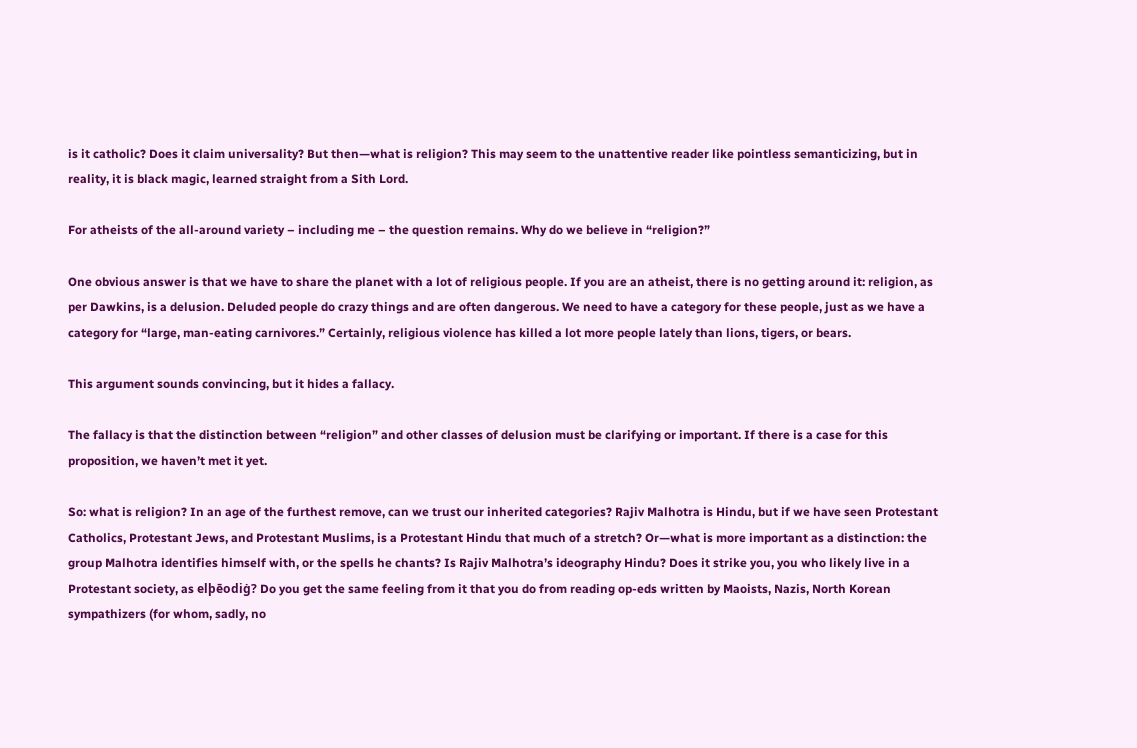is it catholic? Does it claim universality? But then—what is religion? This may seem to the unattentive reader like pointless semanticizing, but in reality, it is black magic, learned straight from a Sith Lord.

For atheists of the all-around variety – including me – the question remains. Why do we believe in “religion?”

One obvious answer is that we have to share the planet with a lot of religious people. If you are an atheist, there is no getting around it: religion, as per Dawkins, is a delusion. Deluded people do crazy things and are often dangerous. We need to have a category for these people, just as we have a category for “large, man-eating carnivores.” Certainly, religious violence has killed a lot more people lately than lions, tigers, or bears.

This argument sounds convincing, but it hides a fallacy.

The fallacy is that the distinction between “religion” and other classes of delusion must be clarifying or important. If there is a case for this proposition, we haven’t met it yet.

So: what is religion? In an age of the furthest remove, can we trust our inherited categories? Rajiv Malhotra is Hindu, but if we have seen Protestant Catholics, Protestant Jews, and Protestant Muslims, is a Protestant Hindu that much of a stretch? Or—what is more important as a distinction: the group Malhotra identifies himself with, or the spells he chants? Is Rajiv Malhotra’s ideography Hindu? Does it strike you, you who likely live in a Protestant society, as elþēodiġ? Do you get the same feeling from it that you do from reading op-eds written by Maoists, Nazis, North Korean sympathizers (for whom, sadly, no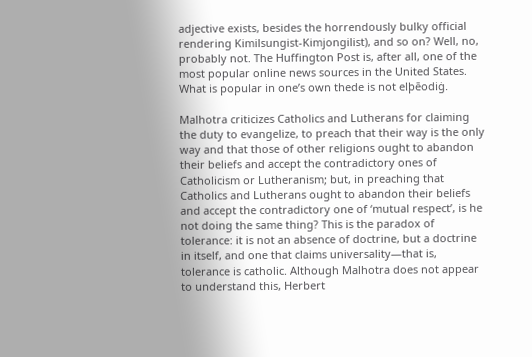adjective exists, besides the horrendously bulky official rendering Kimilsungist-Kimjongilist), and so on? Well, no, probably not. The Huffington Post is, after all, one of the most popular online news sources in the United States. What is popular in one’s own thede is not elþēodiġ.

Malhotra criticizes Catholics and Lutherans for claiming the duty to evangelize, to preach that their way is the only way and that those of other religions ought to abandon their beliefs and accept the contradictory ones of Catholicism or Lutheranism; but, in preaching that Catholics and Lutherans ought to abandon their beliefs and accept the contradictory one of ‘mutual respect’, is he not doing the same thing? This is the paradox of tolerance: it is not an absence of doctrine, but a doctrine in itself, and one that claims universality—that is, tolerance is catholic. Although Malhotra does not appear to understand this, Herbert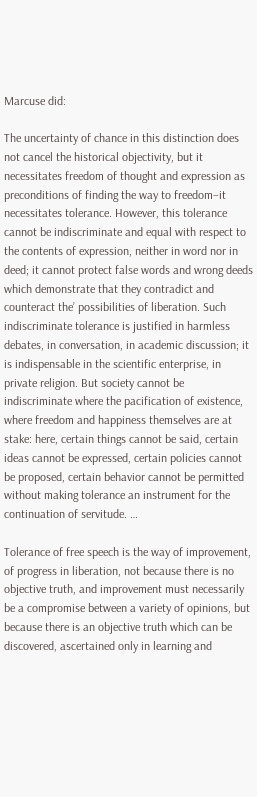Marcuse did:

The uncertainty of chance in this distinction does not cancel the historical objectivity, but it necessitates freedom of thought and expression as preconditions of finding the way to freedom–it necessitates tolerance. However, this tolerance cannot be indiscriminate and equal with respect to the contents of expression, neither in word nor in deed; it cannot protect false words and wrong deeds which demonstrate that they contradict and counteract the’ possibilities of liberation. Such indiscriminate tolerance is justified in harmless debates, in conversation, in academic discussion; it is indispensable in the scientific enterprise, in private religion. But society cannot be indiscriminate where the pacification of existence, where freedom and happiness themselves are at stake: here, certain things cannot be said, certain ideas cannot be expressed, certain policies cannot be proposed, certain behavior cannot be permitted without making tolerance an instrument for the continuation of servitude. …

Tolerance of free speech is the way of improvement, of progress in liberation, not because there is no objective truth, and improvement must necessarily be a compromise between a variety of opinions, but because there is an objective truth which can be discovered, ascertained only in learning and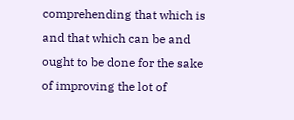comprehending that which is and that which can be and ought to be done for the sake of improving the lot of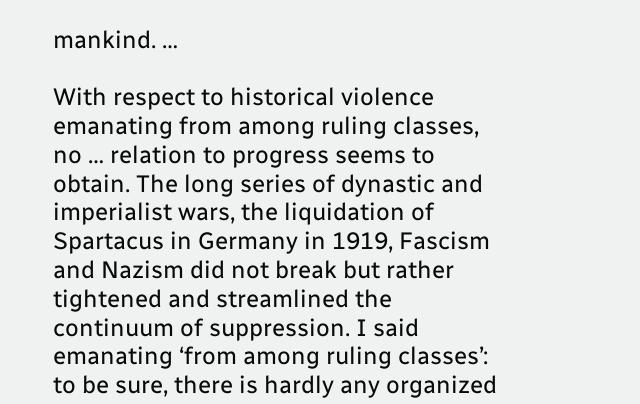mankind. …

With respect to historical violence emanating from among ruling classes, no … relation to progress seems to obtain. The long series of dynastic and imperialist wars, the liquidation of Spartacus in Germany in 1919, Fascism and Nazism did not break but rather tightened and streamlined the continuum of suppression. I said emanating ‘from among ruling classes’: to be sure, there is hardly any organized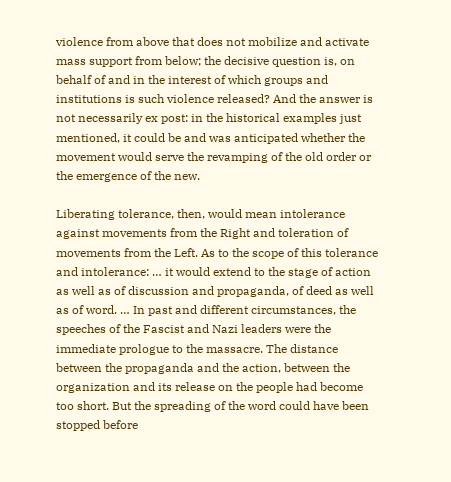violence from above that does not mobilize and activate mass support from below; the decisive question is, on behalf of and in the interest of which groups and institutions is such violence released? And the answer is not necessarily ex post: in the historical examples just mentioned, it could be and was anticipated whether the movement would serve the revamping of the old order or the emergence of the new.

Liberating tolerance, then, would mean intolerance against movements from the Right and toleration of movements from the Left. As to the scope of this tolerance and intolerance: … it would extend to the stage of action as well as of discussion and propaganda, of deed as well as of word. … In past and different circumstances, the speeches of the Fascist and Nazi leaders were the immediate prologue to the massacre. The distance between the propaganda and the action, between the organization and its release on the people had become too short. But the spreading of the word could have been stopped before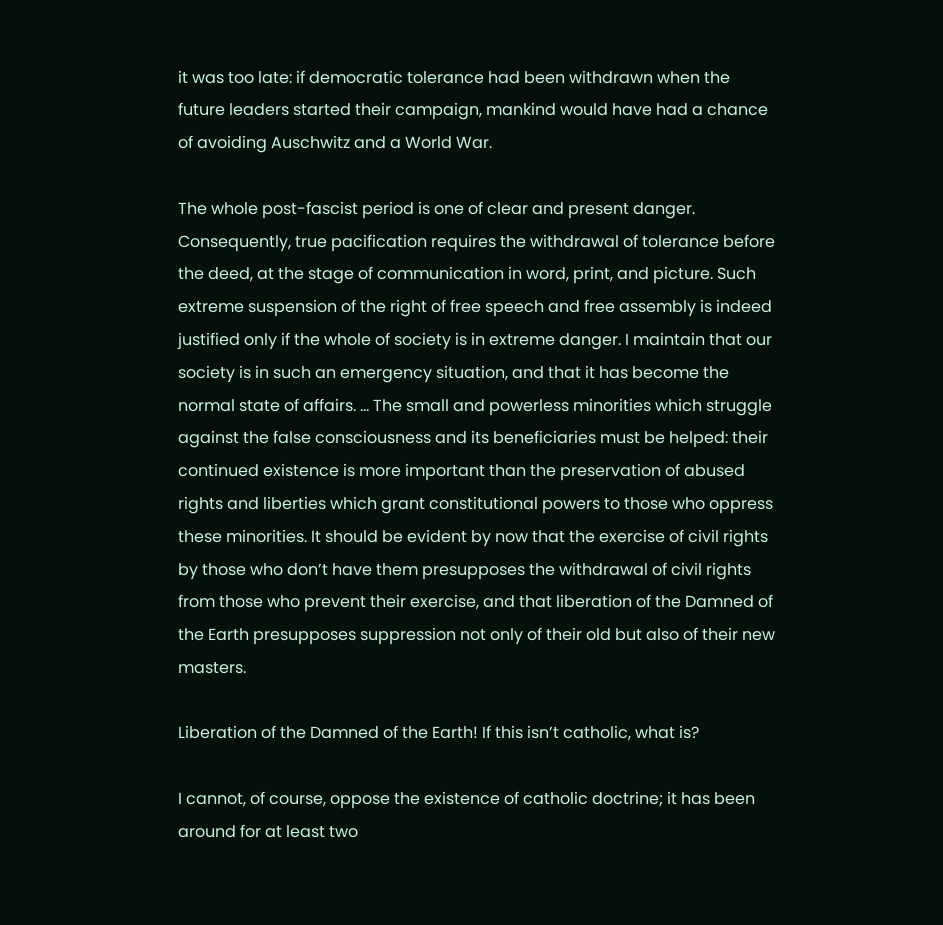it was too late: if democratic tolerance had been withdrawn when the future leaders started their campaign, mankind would have had a chance of avoiding Auschwitz and a World War.

The whole post-fascist period is one of clear and present danger. Consequently, true pacification requires the withdrawal of tolerance before the deed, at the stage of communication in word, print, and picture. Such extreme suspension of the right of free speech and free assembly is indeed justified only if the whole of society is in extreme danger. I maintain that our society is in such an emergency situation, and that it has become the normal state of affairs. … The small and powerless minorities which struggle against the false consciousness and its beneficiaries must be helped: their continued existence is more important than the preservation of abused rights and liberties which grant constitutional powers to those who oppress these minorities. It should be evident by now that the exercise of civil rights by those who don’t have them presupposes the withdrawal of civil rights from those who prevent their exercise, and that liberation of the Damned of the Earth presupposes suppression not only of their old but also of their new masters.

Liberation of the Damned of the Earth! If this isn’t catholic, what is?

I cannot, of course, oppose the existence of catholic doctrine; it has been around for at least two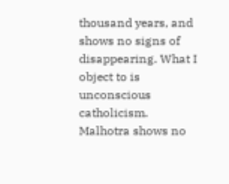thousand years, and shows no signs of disappearing. What I object to is unconscious catholicism. Malhotra shows no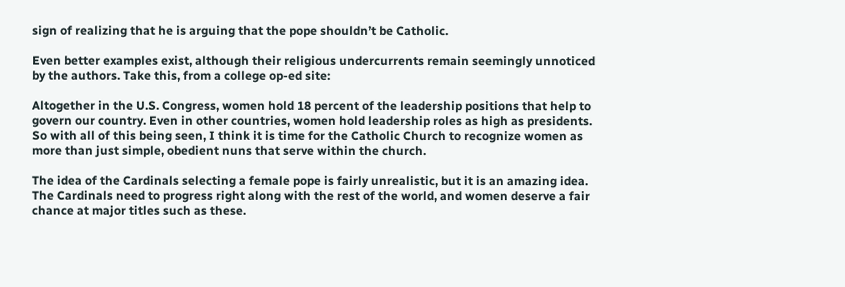sign of realizing that he is arguing that the pope shouldn’t be Catholic.

Even better examples exist, although their religious undercurrents remain seemingly unnoticed by the authors. Take this, from a college op-ed site:

Altogether in the U.S. Congress, women hold 18 percent of the leadership positions that help to govern our country. Even in other countries, women hold leadership roles as high as presidents. So with all of this being seen, I think it is time for the Catholic Church to recognize women as more than just simple, obedient nuns that serve within the church.

The idea of the Cardinals selecting a female pope is fairly unrealistic, but it is an amazing idea. The Cardinals need to progress right along with the rest of the world, and women deserve a fair chance at major titles such as these.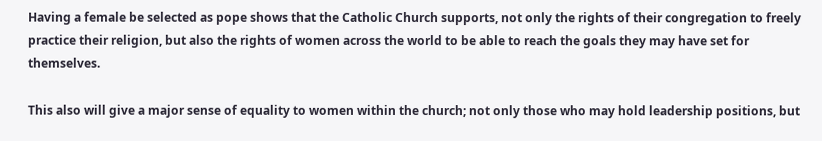Having a female be selected as pope shows that the Catholic Church supports, not only the rights of their congregation to freely practice their religion, but also the rights of women across the world to be able to reach the goals they may have set for themselves.

This also will give a major sense of equality to women within the church; not only those who may hold leadership positions, but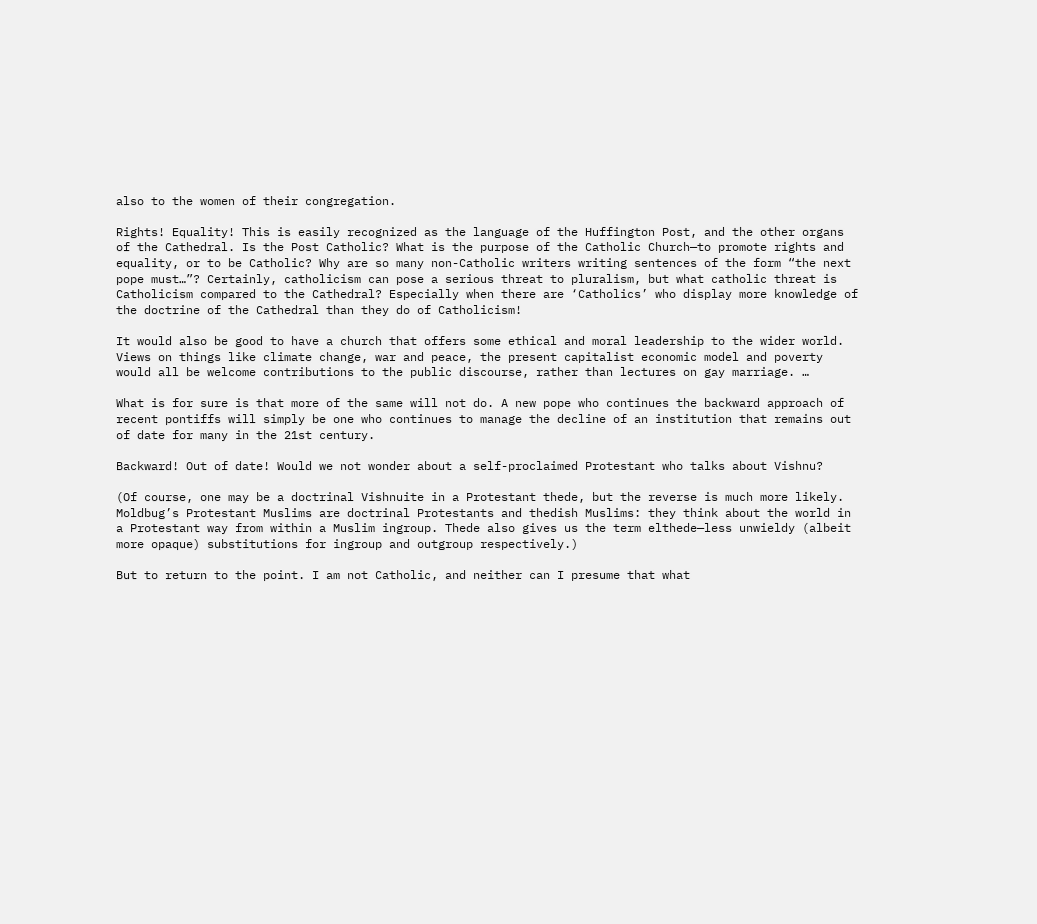also to the women of their congregation.

Rights! Equality! This is easily recognized as the language of the Huffington Post, and the other organs of the Cathedral. Is the Post Catholic? What is the purpose of the Catholic Church—to promote rights and equality, or to be Catholic? Why are so many non-Catholic writers writing sentences of the form “the next pope must…”? Certainly, catholicism can pose a serious threat to pluralism, but what catholic threat is Catholicism compared to the Cathedral? Especially when there are ‘Catholics’ who display more knowledge of the doctrine of the Cathedral than they do of Catholicism!

It would also be good to have a church that offers some ethical and moral leadership to the wider world. Views on things like climate change, war and peace, the present capitalist economic model and poverty would all be welcome contributions to the public discourse, rather than lectures on gay marriage. …

What is for sure is that more of the same will not do. A new pope who continues the backward approach of recent pontiffs will simply be one who continues to manage the decline of an institution that remains out of date for many in the 21st century.

Backward! Out of date! Would we not wonder about a self-proclaimed Protestant who talks about Vishnu?

(Of course, one may be a doctrinal Vishnuite in a Protestant thede, but the reverse is much more likely. Moldbug’s Protestant Muslims are doctrinal Protestants and thedish Muslims: they think about the world in a Protestant way from within a Muslim ingroup. Thede also gives us the term elthede—less unwieldy (albeit more opaque) substitutions for ingroup and outgroup respectively.)

But to return to the point. I am not Catholic, and neither can I presume that what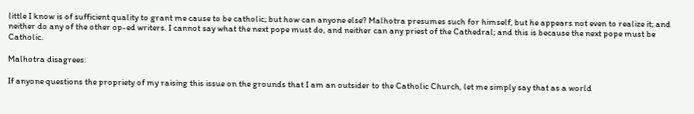little I know is of sufficient quality to grant me cause to be catholic; but how can anyone else? Malhotra presumes such for himself, but he appears not even to realize it; and neither do any of the other op-ed writers. I cannot say what the next pope must do, and neither can any priest of the Cathedral; and this is because the next pope must be Catholic.

Malhotra disagrees:

If anyone questions the propriety of my raising this issue on the grounds that I am an outsider to the Catholic Church, let me simply say that as a world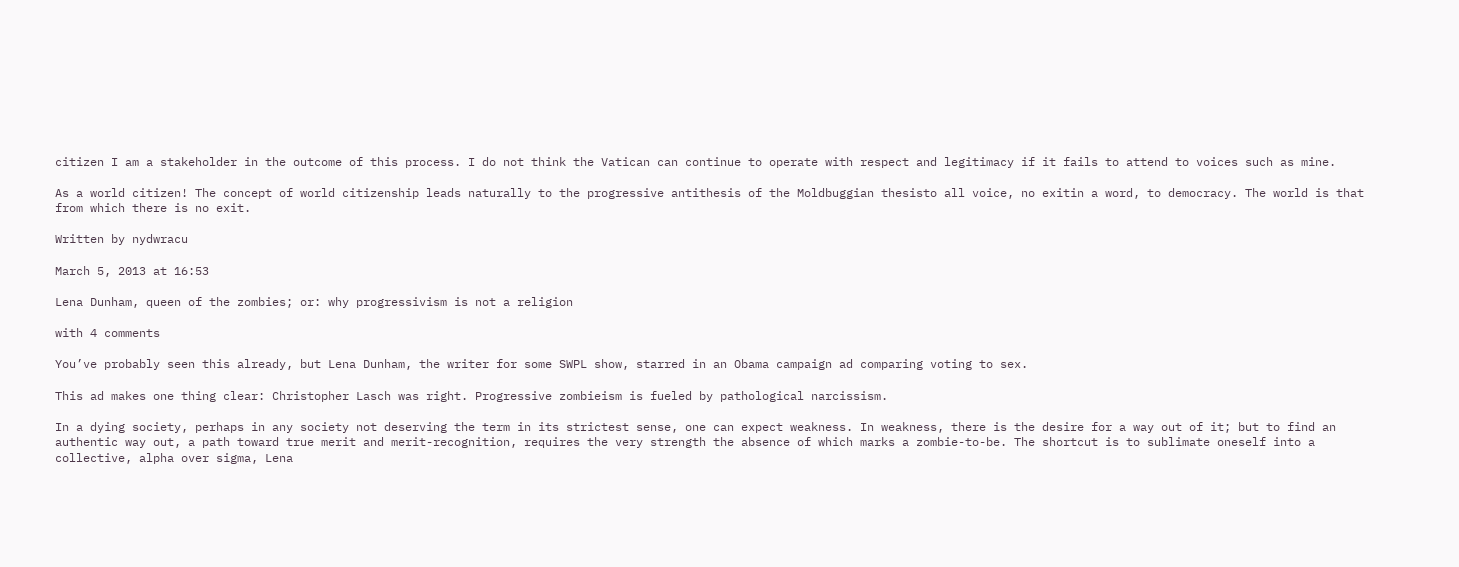citizen I am a stakeholder in the outcome of this process. I do not think the Vatican can continue to operate with respect and legitimacy if it fails to attend to voices such as mine.

As a world citizen! The concept of world citizenship leads naturally to the progressive antithesis of the Moldbuggian thesisto all voice, no exitin a word, to democracy. The world is that from which there is no exit.

Written by nydwracu

March 5, 2013 at 16:53

Lena Dunham, queen of the zombies; or: why progressivism is not a religion

with 4 comments

You’ve probably seen this already, but Lena Dunham, the writer for some SWPL show, starred in an Obama campaign ad comparing voting to sex.

This ad makes one thing clear: Christopher Lasch was right. Progressive zombieism is fueled by pathological narcissism.

In a dying society, perhaps in any society not deserving the term in its strictest sense, one can expect weakness. In weakness, there is the desire for a way out of it; but to find an authentic way out, a path toward true merit and merit-recognition, requires the very strength the absence of which marks a zombie-to-be. The shortcut is to sublimate oneself into a collective, alpha over sigma, Lena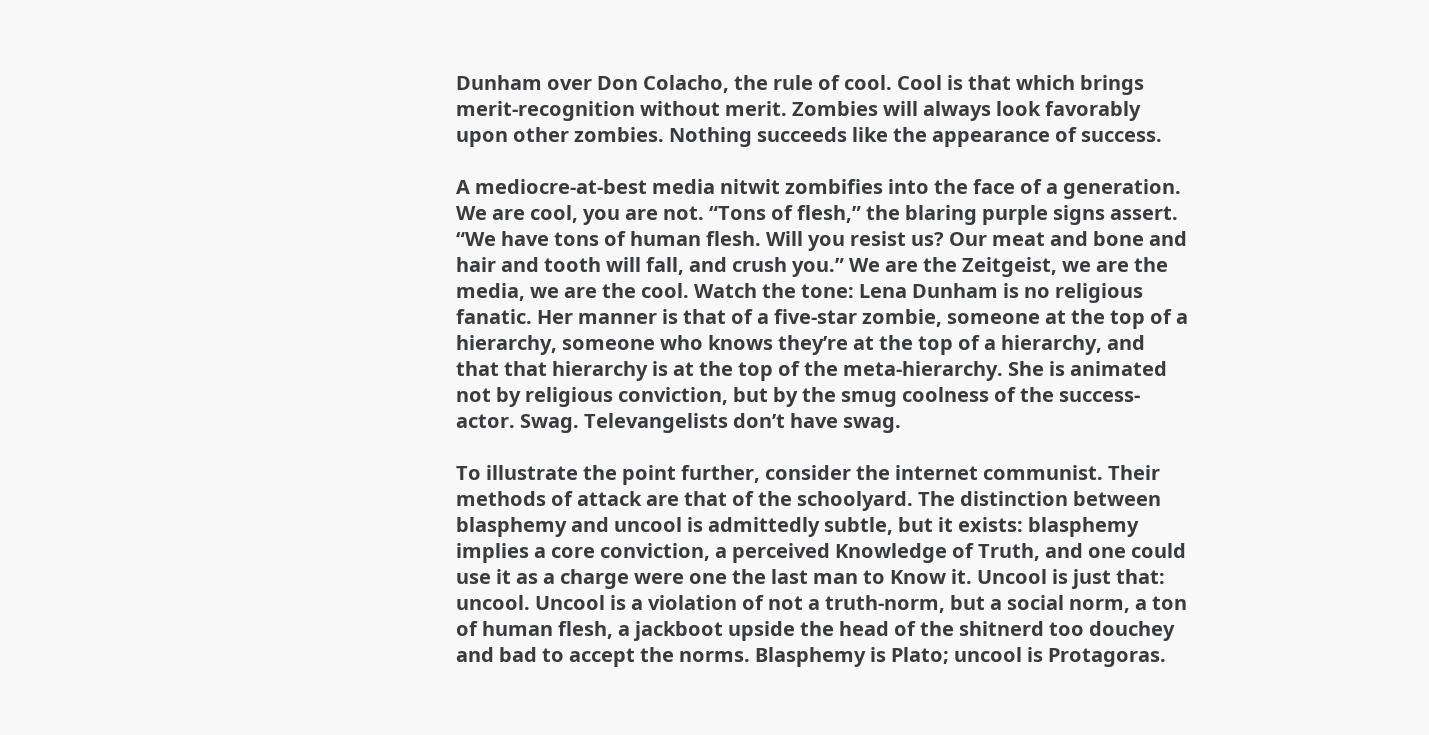Dunham over Don Colacho, the rule of cool. Cool is that which brings merit-recognition without merit. Zombies will always look favorably upon other zombies. Nothing succeeds like the appearance of success.

A mediocre-at-best media nitwit zombifies into the face of a generation. We are cool, you are not. “Tons of flesh,” the blaring purple signs assert. “We have tons of human flesh. Will you resist us? Our meat and bone and hair and tooth will fall, and crush you.” We are the Zeitgeist, we are the media, we are the cool. Watch the tone: Lena Dunham is no religious fanatic. Her manner is that of a five-star zombie, someone at the top of a hierarchy, someone who knows they’re at the top of a hierarchy, and that that hierarchy is at the top of the meta-hierarchy. She is animated not by religious conviction, but by the smug coolness of the success-actor. Swag. Televangelists don’t have swag.

To illustrate the point further, consider the internet communist. Their methods of attack are that of the schoolyard. The distinction between blasphemy and uncool is admittedly subtle, but it exists: blasphemy implies a core conviction, a perceived Knowledge of Truth, and one could use it as a charge were one the last man to Know it. Uncool is just that: uncool. Uncool is a violation of not a truth-norm, but a social norm, a ton of human flesh, a jackboot upside the head of the shitnerd too douchey and bad to accept the norms. Blasphemy is Plato; uncool is Protagoras.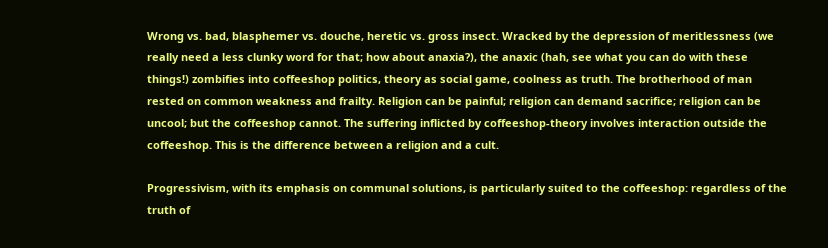Wrong vs. bad, blasphemer vs. douche, heretic vs. gross insect. Wracked by the depression of meritlessness (we really need a less clunky word for that; how about anaxia?), the anaxic (hah, see what you can do with these things!) zombifies into coffeeshop politics, theory as social game, coolness as truth. The brotherhood of man rested on common weakness and frailty. Religion can be painful; religion can demand sacrifice; religion can be uncool; but the coffeeshop cannot. The suffering inflicted by coffeeshop-theory involves interaction outside the coffeeshop. This is the difference between a religion and a cult.

Progressivism, with its emphasis on communal solutions, is particularly suited to the coffeeshop: regardless of the truth of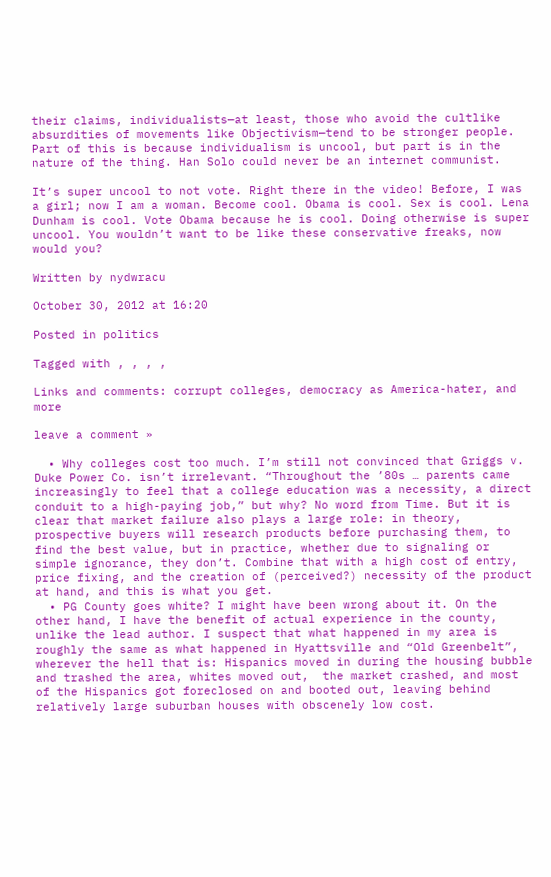their claims, individualists—at least, those who avoid the cultlike absurdities of movements like Objectivism—tend to be stronger people. Part of this is because individualism is uncool, but part is in the nature of the thing. Han Solo could never be an internet communist.

It’s super uncool to not vote. Right there in the video! Before, I was a girl; now I am a woman. Become cool. Obama is cool. Sex is cool. Lena Dunham is cool. Vote Obama because he is cool. Doing otherwise is super uncool. You wouldn’t want to be like these conservative freaks, now would you?

Written by nydwracu

October 30, 2012 at 16:20

Posted in politics

Tagged with , , , ,

Links and comments: corrupt colleges, democracy as America-hater, and more

leave a comment »

  • Why colleges cost too much. I’m still not convinced that Griggs v. Duke Power Co. isn’t irrelevant. “Throughout the ’80s … parents came increasingly to feel that a college education was a necessity, a direct conduit to a high-paying job,” but why? No word from Time. But it is clear that market failure also plays a large role: in theory, prospective buyers will research products before purchasing them, to find the best value, but in practice, whether due to signaling or simple ignorance, they don’t. Combine that with a high cost of entry, price fixing, and the creation of (perceived?) necessity of the product at hand, and this is what you get.
  • PG County goes white? I might have been wrong about it. On the other hand, I have the benefit of actual experience in the county, unlike the lead author. I suspect that what happened in my area is roughly the same as what happened in Hyattsville and “Old Greenbelt”, wherever the hell that is: Hispanics moved in during the housing bubble and trashed the area, whites moved out,  the market crashed, and most of the Hispanics got foreclosed on and booted out, leaving behind relatively large suburban houses with obscenely low cost.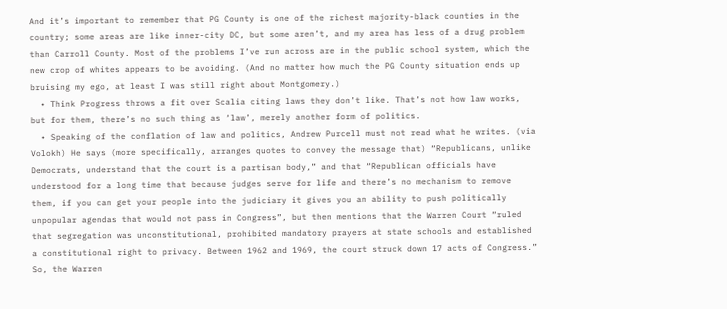And it’s important to remember that PG County is one of the richest majority-black counties in the country; some areas are like inner-city DC, but some aren’t, and my area has less of a drug problem than Carroll County. Most of the problems I’ve run across are in the public school system, which the new crop of whites appears to be avoiding. (And no matter how much the PG County situation ends up bruising my ego, at least I was still right about Montgomery.)
  • Think Progress throws a fit over Scalia citing laws they don’t like. That’s not how law works, but for them, there’s no such thing as ‘law’, merely another form of politics.
  • Speaking of the conflation of law and politics, Andrew Purcell must not read what he writes. (via Volokh) He says (more specifically, arranges quotes to convey the message that) “Republicans, unlike Democrats, understand that the court is a partisan body,” and that “Republican officials have understood for a long time that because judges serve for life and there’s no mechanism to remove them, if you can get your people into the judiciary it gives you an ability to push politically unpopular agendas that would not pass in Congress”, but then mentions that the Warren Court “ruled that segregation was unconstitutional, prohibited mandatory prayers at state schools and established a constitutional right to privacy. Between 1962 and 1969, the court struck down 17 acts of Congress.” So, the Warren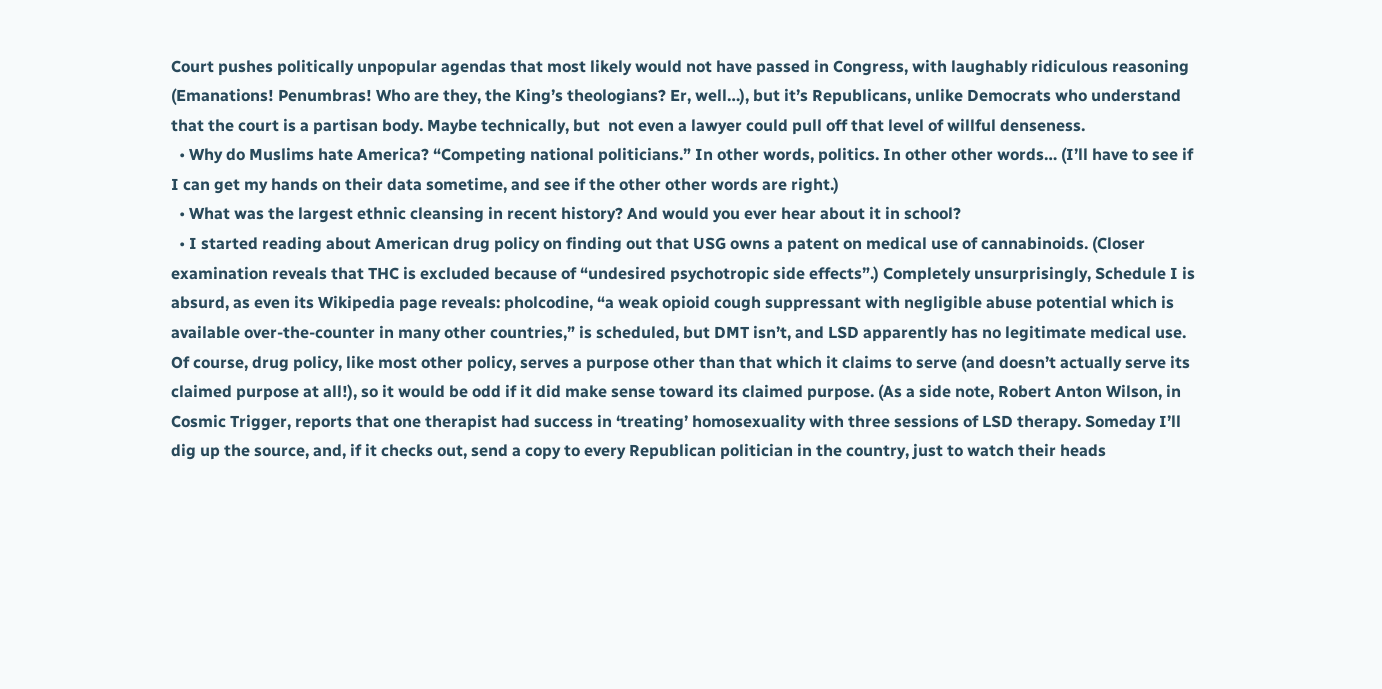Court pushes politically unpopular agendas that most likely would not have passed in Congress, with laughably ridiculous reasoning (Emanations! Penumbras! Who are they, the King’s theologians? Er, well…), but it’s Republicans, unlike Democrats who understand that the court is a partisan body. Maybe technically, but  not even a lawyer could pull off that level of willful denseness.
  • Why do Muslims hate America? “Competing national politicians.” In other words, politics. In other other words… (I’ll have to see if I can get my hands on their data sometime, and see if the other other words are right.)
  • What was the largest ethnic cleansing in recent history? And would you ever hear about it in school?
  • I started reading about American drug policy on finding out that USG owns a patent on medical use of cannabinoids. (Closer examination reveals that THC is excluded because of “undesired psychotropic side effects”.) Completely unsurprisingly, Schedule I is absurd, as even its Wikipedia page reveals: pholcodine, “a weak opioid cough suppressant with negligible abuse potential which is available over-the-counter in many other countries,” is scheduled, but DMT isn’t, and LSD apparently has no legitimate medical use. Of course, drug policy, like most other policy, serves a purpose other than that which it claims to serve (and doesn’t actually serve its claimed purpose at all!), so it would be odd if it did make sense toward its claimed purpose. (As a side note, Robert Anton Wilson, in Cosmic Trigger, reports that one therapist had success in ‘treating’ homosexuality with three sessions of LSD therapy. Someday I’ll dig up the source, and, if it checks out, send a copy to every Republican politician in the country, just to watch their heads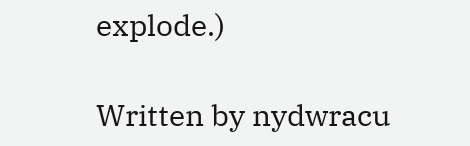explode.)

Written by nydwracu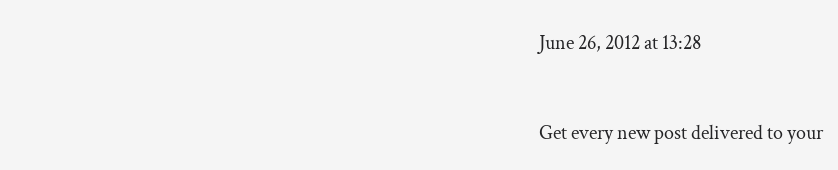June 26, 2012 at 13:28


Get every new post delivered to your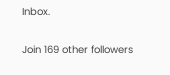Inbox.

Join 169 other followers